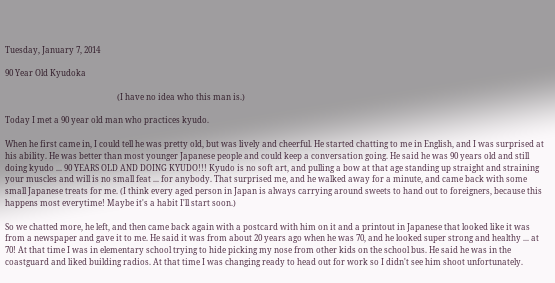Tuesday, January 7, 2014

90 Year Old Kyudoka

                                                        (I have no idea who this man is.)

Today I met a 90 year old man who practices kyudo.

When he first came in, I could tell he was pretty old, but was lively and cheerful. He started chatting to me in English, and I was surprised at his ability. He was better than most younger Japanese people and could keep a conversation going. He said he was 90 years old and still doing kyudo ... 90 YEARS OLD AND DOING KYUDO!!! Kyudo is no soft art, and pulling a bow at that age standing up straight and straining your muscles and will is no small feat ... for anybody. That surprised me, and he walked away for a minute, and came back with some small Japanese treats for me. (I think every aged person in Japan is always carrying around sweets to hand out to foreigners, because this happens most everytime! Maybe it's a habit I'll start soon.)

So we chatted more, he left, and then came back again with a postcard with him on it and a printout in Japanese that looked like it was from a newspaper and gave it to me. He said it was from about 20 years ago when he was 70, and he looked super strong and healthy ... at 70! At that time I was in elementary school trying to hide picking my nose from other kids on the school bus. He said he was in the coastguard and liked building radios. At that time I was changing ready to head out for work so I didn't see him shoot unfortunately.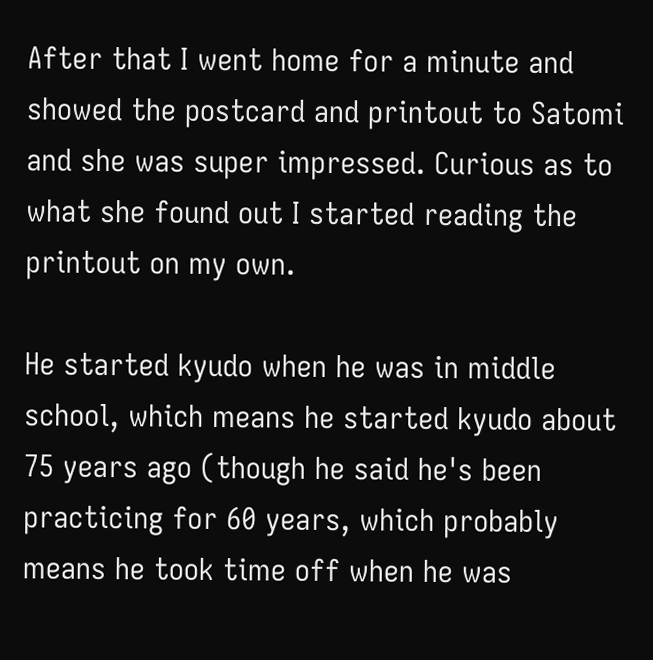After that I went home for a minute and showed the postcard and printout to Satomi and she was super impressed. Curious as to what she found out I started reading the printout on my own.

He started kyudo when he was in middle school, which means he started kyudo about 75 years ago (though he said he's been practicing for 60 years, which probably means he took time off when he was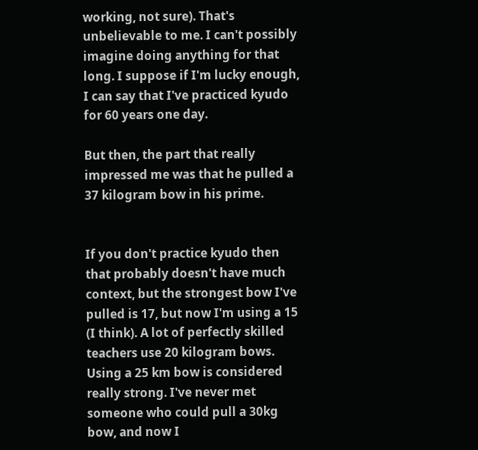working, not sure). That's unbelievable to me. I can't possibly imagine doing anything for that long. I suppose if I'm lucky enough, I can say that I've practiced kyudo for 60 years one day.

But then, the part that really impressed me was that he pulled a 37 kilogram bow in his prime.


If you don't practice kyudo then that probably doesn't have much context, but the strongest bow I've pulled is 17, but now I'm using a 15 (I think). A lot of perfectly skilled teachers use 20 kilogram bows. Using a 25 km bow is considered really strong. I've never met someone who could pull a 30kg bow, and now I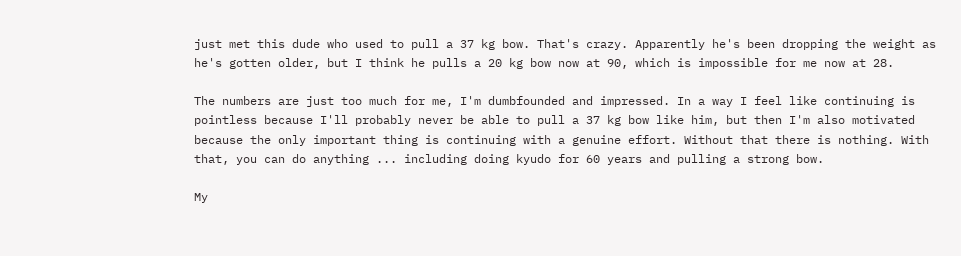just met this dude who used to pull a 37 kg bow. That's crazy. Apparently he's been dropping the weight as he's gotten older, but I think he pulls a 20 kg bow now at 90, which is impossible for me now at 28.

The numbers are just too much for me, I'm dumbfounded and impressed. In a way I feel like continuing is pointless because I'll probably never be able to pull a 37 kg bow like him, but then I'm also motivated because the only important thing is continuing with a genuine effort. Without that there is nothing. With that, you can do anything ... including doing kyudo for 60 years and pulling a strong bow.

My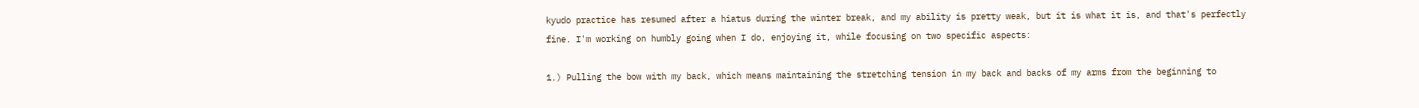kyudo practice has resumed after a hiatus during the winter break, and my ability is pretty weak, but it is what it is, and that's perfectly fine. I'm working on humbly going when I do, enjoying it, while focusing on two specific aspects:

1.) Pulling the bow with my back, which means maintaining the stretching tension in my back and backs of my arms from the beginning to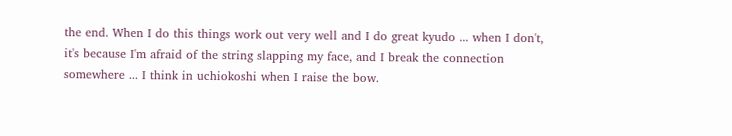the end. When I do this things work out very well and I do great kyudo ... when I don't, it's because I'm afraid of the string slapping my face, and I break the connection somewhere ... I think in uchiokoshi when I raise the bow.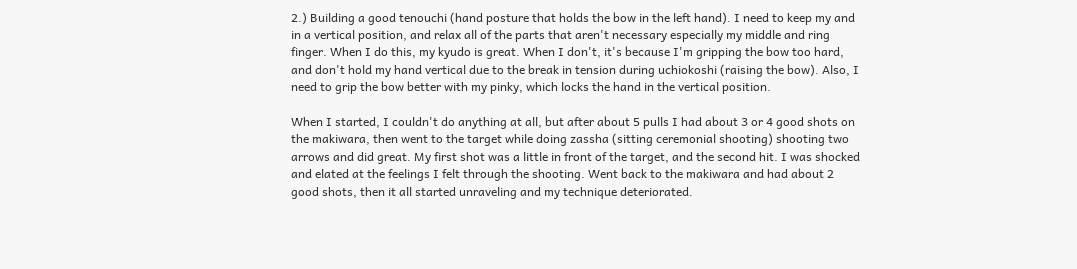2.) Building a good tenouchi (hand posture that holds the bow in the left hand). I need to keep my and in a vertical position, and relax all of the parts that aren't necessary especially my middle and ring finger. When I do this, my kyudo is great. When I don't, it's because I'm gripping the bow too hard, and don't hold my hand vertical due to the break in tension during uchiokoshi (raising the bow). Also, I need to grip the bow better with my pinky, which locks the hand in the vertical position.

When I started, I couldn't do anything at all, but after about 5 pulls I had about 3 or 4 good shots on the makiwara, then went to the target while doing zassha (sitting ceremonial shooting) shooting two arrows and did great. My first shot was a little in front of the target, and the second hit. I was shocked and elated at the feelings I felt through the shooting. Went back to the makiwara and had about 2 good shots, then it all started unraveling and my technique deteriorated.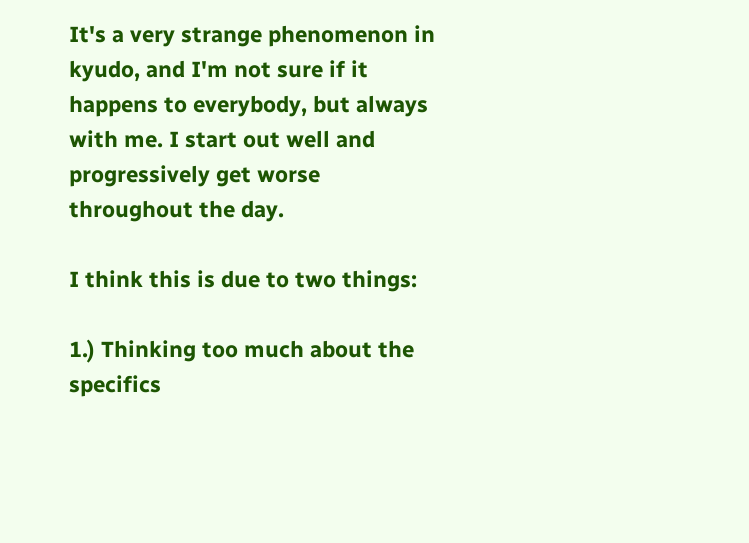It's a very strange phenomenon in kyudo, and I'm not sure if it happens to everybody, but always with me. I start out well and progressively get worse throughout the day.

I think this is due to two things:

1.) Thinking too much about the specifics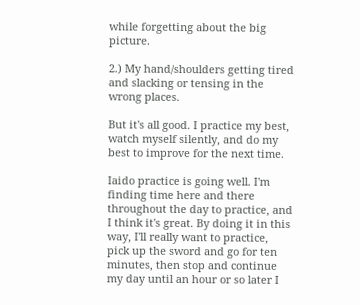while forgetting about the big picture.

2.) My hand/shoulders getting tired and slacking or tensing in the wrong places.

But it's all good. I practice my best, watch myself silently, and do my best to improve for the next time.

Iaido practice is going well. I'm finding time here and there throughout the day to practice, and I think it's great. By doing it in this way, I'll really want to practice, pick up the sword and go for ten minutes, then stop and continue my day until an hour or so later I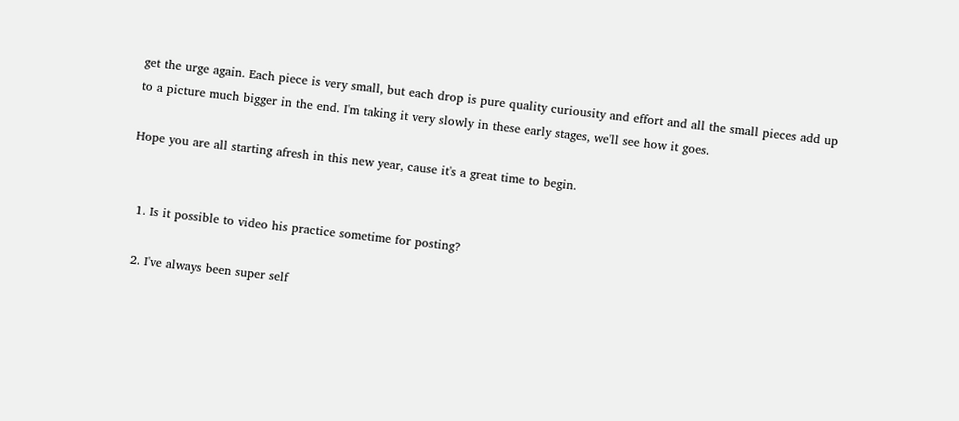get the urge again. Each piece is very small, but each drop is pure quality curiousity and effort and all the small pieces add up to a picture much bigger in the end. I'm taking it very slowly in these early stages, we'll see how it goes.

Hope you are all starting afresh in this new year, cause it's a great time to begin.


  1. Is it possible to video his practice sometime for posting?

  2. I've always been super self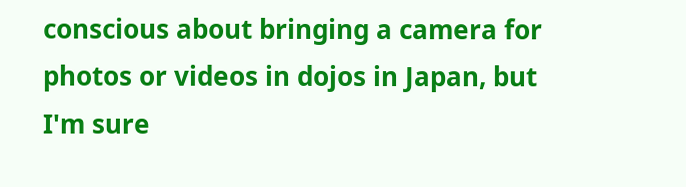conscious about bringing a camera for photos or videos in dojos in Japan, but I'm sure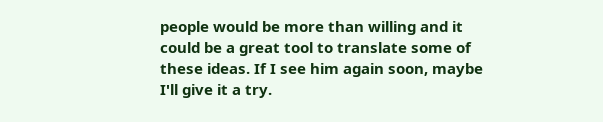people would be more than willing and it could be a great tool to translate some of these ideas. If I see him again soon, maybe I'll give it a try.